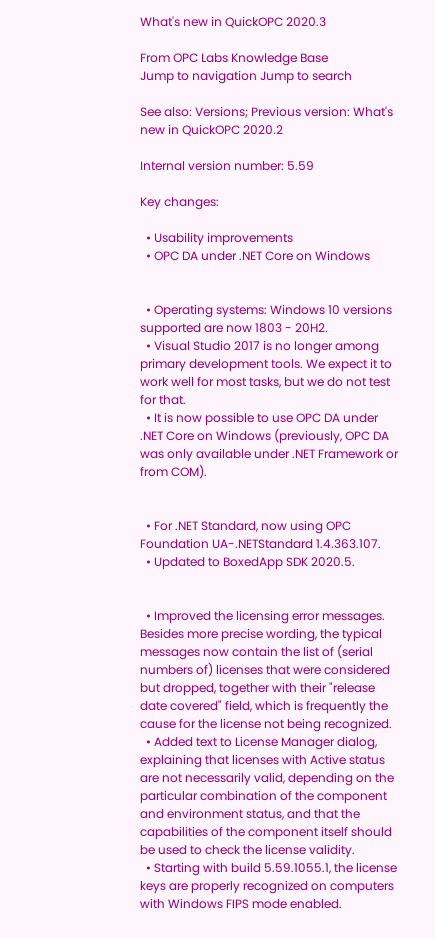What's new in QuickOPC 2020.3

From OPC Labs Knowledge Base
Jump to navigation Jump to search

See also: Versions; Previous version: What's new in QuickOPC 2020.2

Internal version number: 5.59

Key changes:

  • Usability improvements
  • OPC DA under .NET Core on Windows


  • Operating systems: Windows 10 versions supported are now 1803 - 20H2.
  • Visual Studio 2017 is no longer among primary development tools. We expect it to work well for most tasks, but we do not test for that.
  • It is now possible to use OPC DA under .NET Core on Windows (previously, OPC DA was only available under .NET Framework or from COM).


  • For .NET Standard, now using OPC Foundation UA-.NETStandard 1.4.363.107.
  • Updated to BoxedApp SDK 2020.5.


  • Improved the licensing error messages. Besides more precise wording, the typical messages now contain the list of (serial numbers of) licenses that were considered but dropped, together with their "release date covered" field, which is frequently the cause for the license not being recognized.
  • Added text to License Manager dialog, explaining that licenses with Active status are not necessarily valid, depending on the particular combination of the component and environment status, and that the capabilities of the component itself should be used to check the license validity.
  • Starting with build 5.59.1055.1, the license keys are properly recognized on computers with Windows FIPS mode enabled.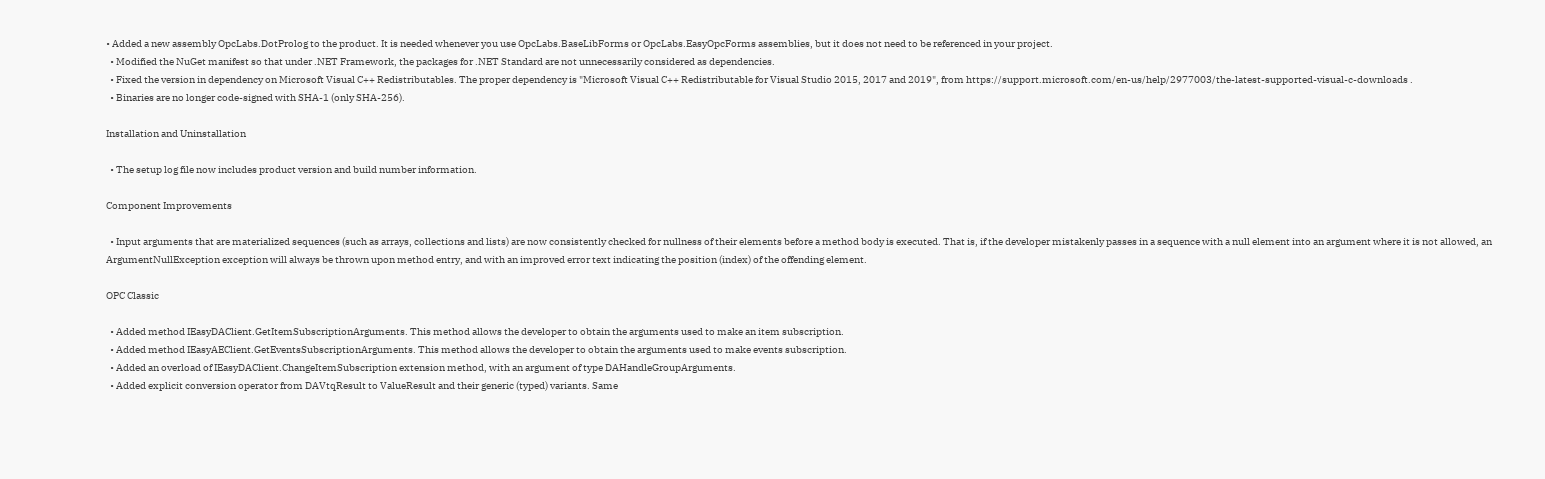• Added a new assembly OpcLabs.DotProlog to the product. It is needed whenever you use OpcLabs.BaseLibForms or OpcLabs.EasyOpcForms assemblies, but it does not need to be referenced in your project.
  • Modified the NuGet manifest so that under .NET Framework, the packages for .NET Standard are not unnecessarily considered as dependencies.
  • Fixed the version in dependency on Microsoft Visual C++ Redistributables. The proper dependency is "Microsoft Visual C++ Redistributable for Visual Studio 2015, 2017 and 2019", from https://support.microsoft.com/en-us/help/2977003/the-latest-supported-visual-c-downloads .
  • Binaries are no longer code-signed with SHA-1 (only SHA-256).

Installation and Uninstallation

  • The setup log file now includes product version and build number information.

Component Improvements

  • Input arguments that are materialized sequences (such as arrays, collections and lists) are now consistently checked for nullness of their elements before a method body is executed. That is, if the developer mistakenly passes in a sequence with a null element into an argument where it is not allowed, an ArgumentNullException exception will always be thrown upon method entry, and with an improved error text indicating the position (index) of the offending element.

OPC Classic

  • Added method IEasyDAClient.GetItemSubscriptionArguments. This method allows the developer to obtain the arguments used to make an item subscription.
  • Added method IEasyAEClient.GetEventsSubscriptionArguments. This method allows the developer to obtain the arguments used to make events subscription.
  • Added an overload of IEasyDAClient.ChangeItemSubscription extension method, with an argument of type DAHandleGroupArguments.
  • Added explicit conversion operator from DAVtqResult to ValueResult and their generic (typed) variants. Same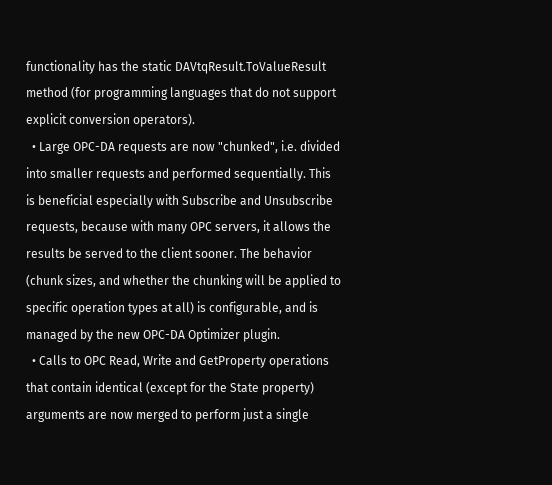functionality has the static DAVtqResult.ToValueResult method (for programming languages that do not support explicit conversion operators).
  • Large OPC-DA requests are now "chunked", i.e. divided into smaller requests and performed sequentially. This is beneficial especially with Subscribe and Unsubscribe requests, because with many OPC servers, it allows the results be served to the client sooner. The behavior (chunk sizes, and whether the chunking will be applied to specific operation types at all) is configurable, and is managed by the new OPC-DA Optimizer plugin.
  • Calls to OPC Read, Write and GetProperty operations that contain identical (except for the State property) arguments are now merged to perform just a single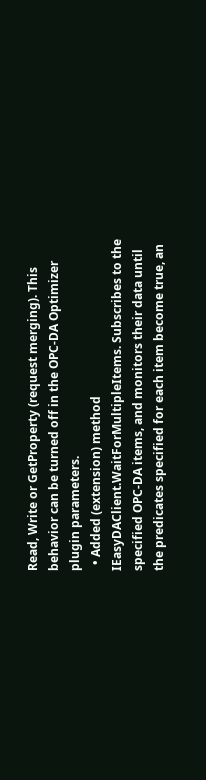Read, Write or GetProperty (request merging). This behavior can be turned off in the OPC-DA Optimizer plugin parameters.
  • Added (extension) method IEasyDAClient.WaitForMultipleItems. Subscribes to the specified OPC-DA items, and monitors their data until the predicates specified for each item become true, an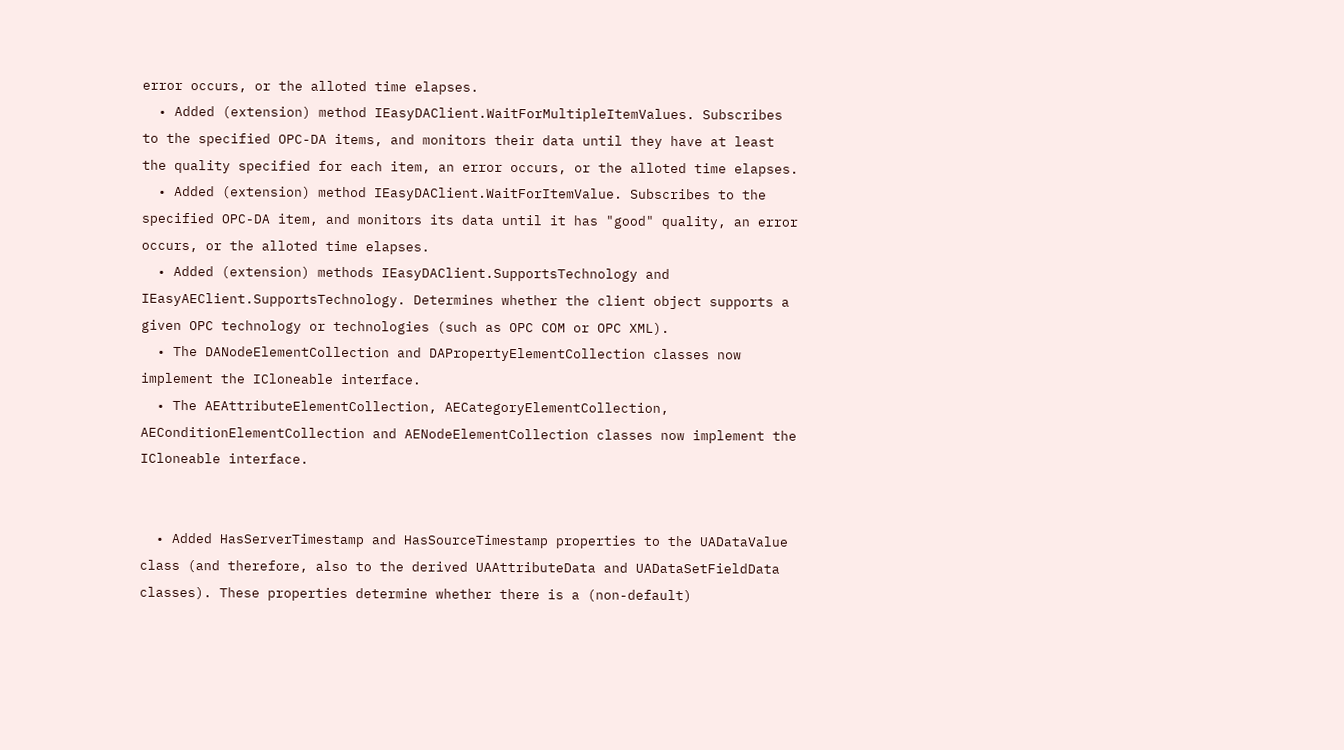error occurs, or the alloted time elapses.
  • Added (extension) method IEasyDAClient.WaitForMultipleItemValues. Subscribes to the specified OPC-DA items, and monitors their data until they have at least the quality specified for each item, an error occurs, or the alloted time elapses.
  • Added (extension) method IEasyDAClient.WaitForItemValue. Subscribes to the specified OPC-DA item, and monitors its data until it has "good" quality, an error occurs, or the alloted time elapses.
  • Added (extension) methods IEasyDAClient.SupportsTechnology and IEasyAEClient.SupportsTechnology. Determines whether the client object supports a given OPC technology or technologies (such as OPC COM or OPC XML).
  • The DANodeElementCollection and DAPropertyElementCollection classes now implement the ICloneable interface.
  • The AEAttributeElementCollection, AECategoryElementCollection, AEConditionElementCollection and AENodeElementCollection classes now implement the ICloneable interface.


  • Added HasServerTimestamp and HasSourceTimestamp properties to the UADataValue class (and therefore, also to the derived UAAttributeData and UADataSetFieldData classes). These properties determine whether there is a (non-default)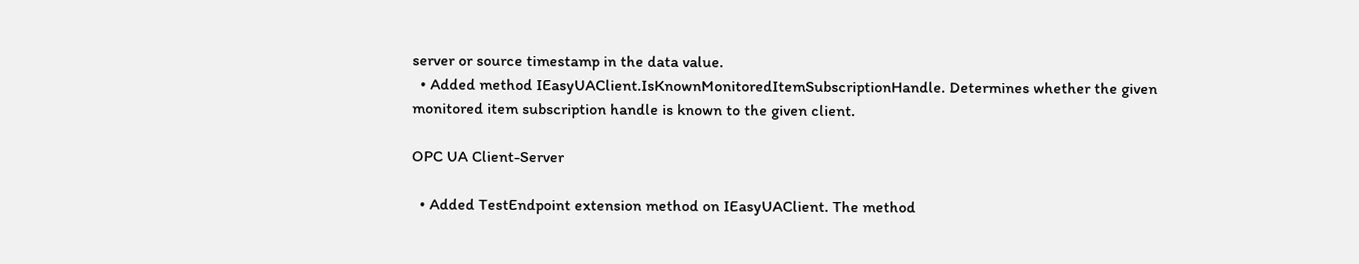server or source timestamp in the data value.
  • Added method IEasyUAClient.IsKnownMonitoredItemSubscriptionHandle. Determines whether the given monitored item subscription handle is known to the given client.

OPC UA Client-Server

  • Added TestEndpoint extension method on IEasyUAClient. The method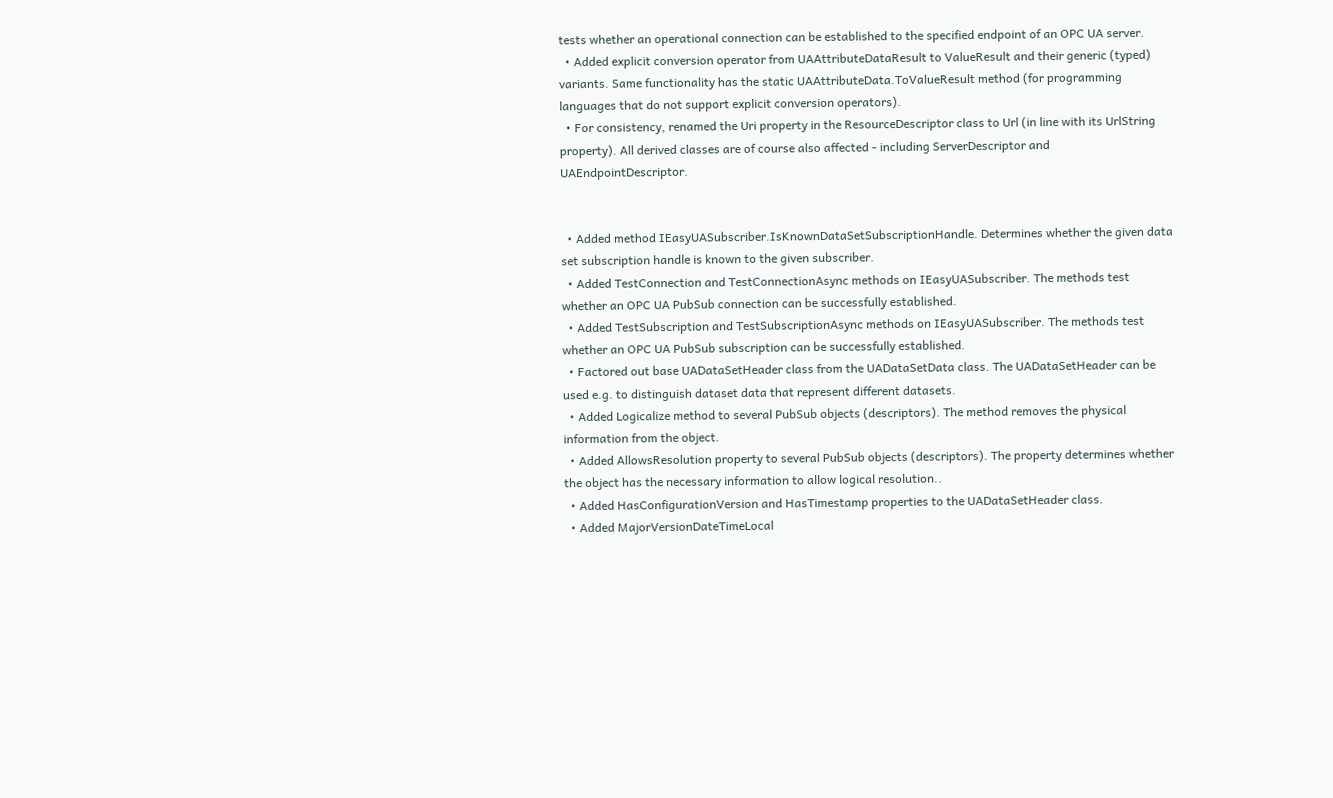tests whether an operational connection can be established to the specified endpoint of an OPC UA server.
  • Added explicit conversion operator from UAAttributeDataResult to ValueResult and their generic (typed) variants. Same functionality has the static UAAttributeData.ToValueResult method (for programming languages that do not support explicit conversion operators).
  • For consistency, renamed the Uri property in the ResourceDescriptor class to Url (in line with its UrlString property). All derived classes are of course also affected - including ServerDescriptor and UAEndpointDescriptor.


  • Added method IEasyUASubscriber.IsKnownDataSetSubscriptionHandle. Determines whether the given data set subscription handle is known to the given subscriber.
  • Added TestConnection and TestConnectionAsync methods on IEasyUASubscriber. The methods test whether an OPC UA PubSub connection can be successfully established.
  • Added TestSubscription and TestSubscriptionAsync methods on IEasyUASubscriber. The methods test whether an OPC UA PubSub subscription can be successfully established.
  • Factored out base UADataSetHeader class from the UADataSetData class. The UADataSetHeader can be used e.g. to distinguish dataset data that represent different datasets.
  • Added Logicalize method to several PubSub objects (descriptors). The method removes the physical information from the object.
  • Added AllowsResolution property to several PubSub objects (descriptors). The property determines whether the object has the necessary information to allow logical resolution..
  • Added HasConfigurationVersion and HasTimestamp properties to the UADataSetHeader class.
  • Added MajorVersionDateTimeLocal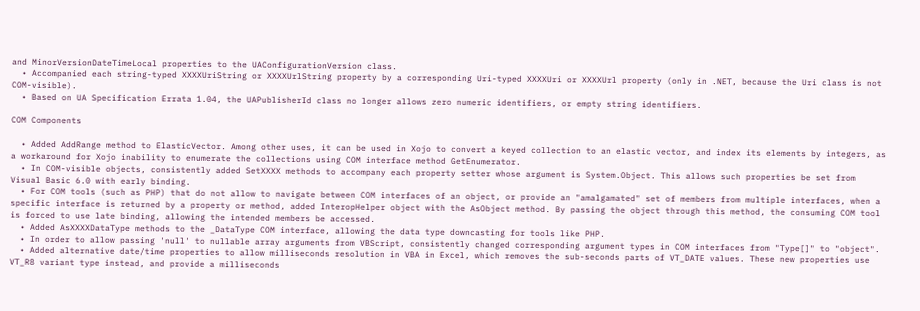and MinorVersionDateTimeLocal properties to the UAConfigurationVersion class.
  • Accompanied each string-typed XXXXUriString or XXXXUrlString property by a corresponding Uri-typed XXXXUri or XXXXUrl property (only in .NET, because the Uri class is not COM-visible).
  • Based on UA Specification Errata 1.04, the UAPublisherId class no longer allows zero numeric identifiers, or empty string identifiers.

COM Components

  • Added AddRange method to ElasticVector. Among other uses, it can be used in Xojo to convert a keyed collection to an elastic vector, and index its elements by integers, as a workaround for Xojo inability to enumerate the collections using COM interface method GetEnumerator.
  • In COM-visible objects, consistently added SetXXXX methods to accompany each property setter whose argument is System.Object. This allows such properties be set from Visual Basic 6.0 with early binding.
  • For COM tools (such as PHP) that do not allow to navigate between COM interfaces of an object, or provide an "amalgamated" set of members from multiple interfaces, when a specific interface is returned by a property or method, added InteropHelper object with the AsObject method. By passing the object through this method, the consuming COM tool is forced to use late binding, allowing the intended members be accessed.
  • Added AsXXXXDataType methods to the _DataType COM interface, allowing the data type downcasting for tools like PHP.
  • In order to allow passing 'null' to nullable array arguments from VBScript, consistently changed corresponding argument types in COM interfaces from "Type[]" to "object".
  • Added alternative date/time properties to allow milliseconds resolution in VBA in Excel, which removes the sub-seconds parts of VT_DATE values. These new properties use VT_R8 variant type instead, and provide a milliseconds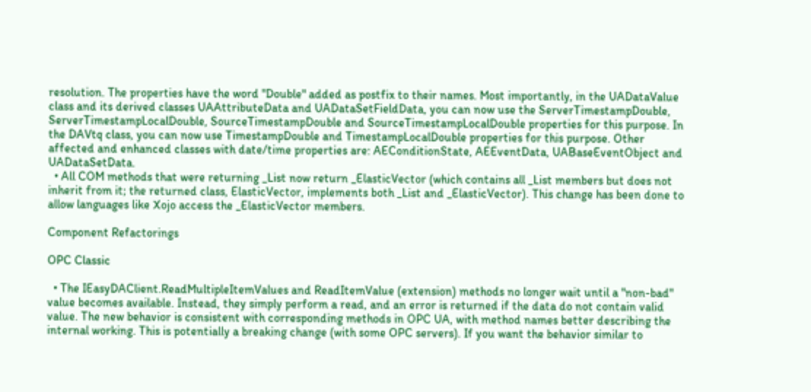resolution. The properties have the word "Double" added as postfix to their names. Most importantly, in the UADataValue class and its derived classes UAAttributeData and UADataSetFieldData, you can now use the ServerTimestampDouble, ServerTimestampLocalDouble, SourceTimestampDouble and SourceTimestampLocalDouble properties for this purpose. In the DAVtq class, you can now use TimestampDouble and TimestampLocalDouble properties for this purpose. Other affected and enhanced classes with date/time properties are: AEConditionState, AEEventData, UABaseEventObject and UADataSetData.
  • All COM methods that were returning _List now return _ElasticVector (which contains all _List members but does not inherit from it; the returned class, ElasticVector, implements both _List and _ElasticVector). This change has been done to allow languages like Xojo access the _ElasticVector members.

Component Refactorings

OPC Classic

  • The IEasyDAClient.ReadMultipleItemValues and ReadItemValue (extension) methods no longer wait until a "non-bad" value becomes available. Instead, they simply perform a read, and an error is returned if the data do not contain valid value. The new behavior is consistent with corresponding methods in OPC UA, with method names better describing the internal working. This is potentially a breaking change (with some OPC servers). If you want the behavior similar to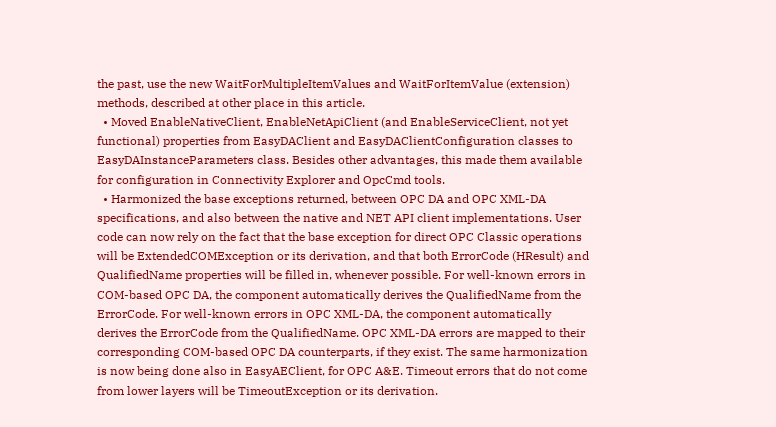the past, use the new WaitForMultipleItemValues and WaitForItemValue (extension) methods, described at other place in this article.
  • Moved EnableNativeClient, EnableNetApiClient (and EnableServiceClient, not yet functional) properties from EasyDAClient and EasyDAClientConfiguration classes to EasyDAInstanceParameters class. Besides other advantages, this made them available for configuration in Connectivity Explorer and OpcCmd tools.
  • Harmonized the base exceptions returned, between OPC DA and OPC XML-DA specifications, and also between the native and NET API client implementations. User code can now rely on the fact that the base exception for direct OPC Classic operations will be ExtendedCOMException or its derivation, and that both ErrorCode (HResult) and QualifiedName properties will be filled in, whenever possible. For well-known errors in COM-based OPC DA, the component automatically derives the QualifiedName from the ErrorCode. For well-known errors in OPC XML-DA, the component automatically derives the ErrorCode from the QualifiedName. OPC XML-DA errors are mapped to their corresponding COM-based OPC DA counterparts, if they exist. The same harmonization is now being done also in EasyAEClient, for OPC A&E. Timeout errors that do not come from lower layers will be TimeoutException or its derivation.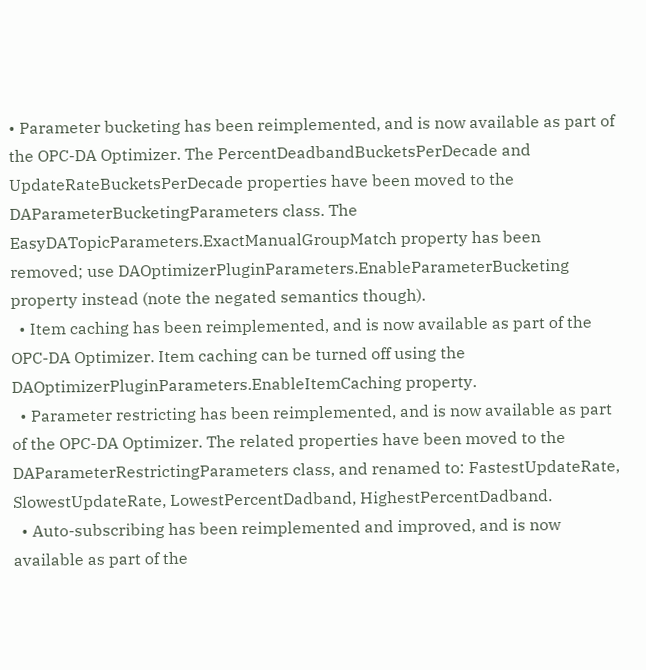• Parameter bucketing has been reimplemented, and is now available as part of the OPC-DA Optimizer. The PercentDeadbandBucketsPerDecade and UpdateRateBucketsPerDecade properties have been moved to the DAParameterBucketingParameters class. The EasyDATopicParameters.ExactManualGroupMatch property has been removed; use DAOptimizerPluginParameters.EnableParameterBucketing property instead (note the negated semantics though).
  • Item caching has been reimplemented, and is now available as part of the OPC-DA Optimizer. Item caching can be turned off using the DAOptimizerPluginParameters.EnableItemCaching property.
  • Parameter restricting has been reimplemented, and is now available as part of the OPC-DA Optimizer. The related properties have been moved to the DAParameterRestrictingParameters class, and renamed to: FastestUpdateRate, SlowestUpdateRate, LowestPercentDadband, HighestPercentDadband.
  • Auto-subscribing has been reimplemented and improved, and is now available as part of the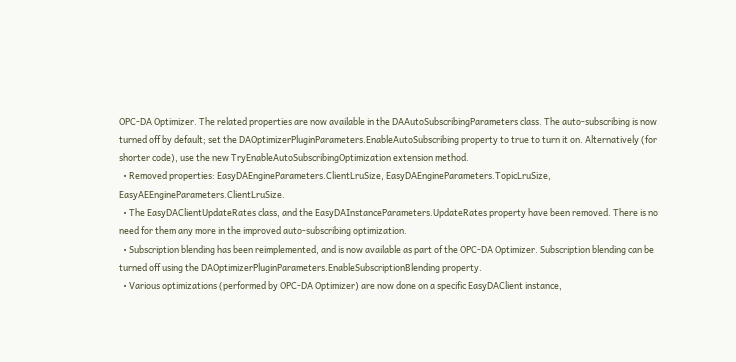OPC-DA Optimizer. The related properties are now available in the DAAutoSubscribingParameters class. The auto-subscribing is now turned off by default; set the DAOptimizerPluginParameters.EnableAutoSubscribing property to true to turn it on. Alternatively (for shorter code), use the new TryEnableAutoSubscribingOptimization extension method.
  • Removed properties: EasyDAEngineParameters.ClientLruSize, EasyDAEngineParameters.TopicLruSize, EasyAEEngineParameters.ClientLruSize.
  • The EasyDAClientUpdateRates class, and the EasyDAInstanceParameters.UpdateRates property have been removed. There is no need for them any more in the improved auto-subscribing optimization.
  • Subscription blending has been reimplemented, and is now available as part of the OPC-DA Optimizer. Subscription blending can be turned off using the DAOptimizerPluginParameters.EnableSubscriptionBlending property.
  • Various optimizations (performed by OPC-DA Optimizer) are now done on a specific EasyDAClient instance,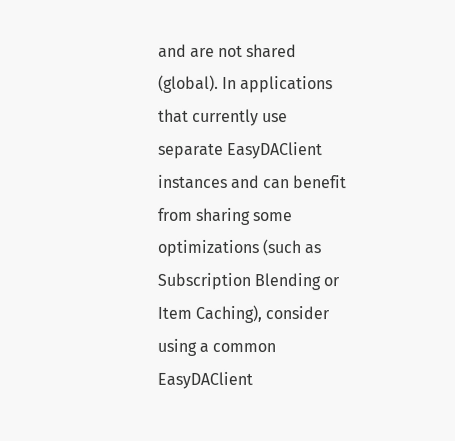and are not shared (global). In applications that currently use separate EasyDAClient instances and can benefit from sharing some optimizations (such as Subscription Blending or Item Caching), consider using a common EasyDAClient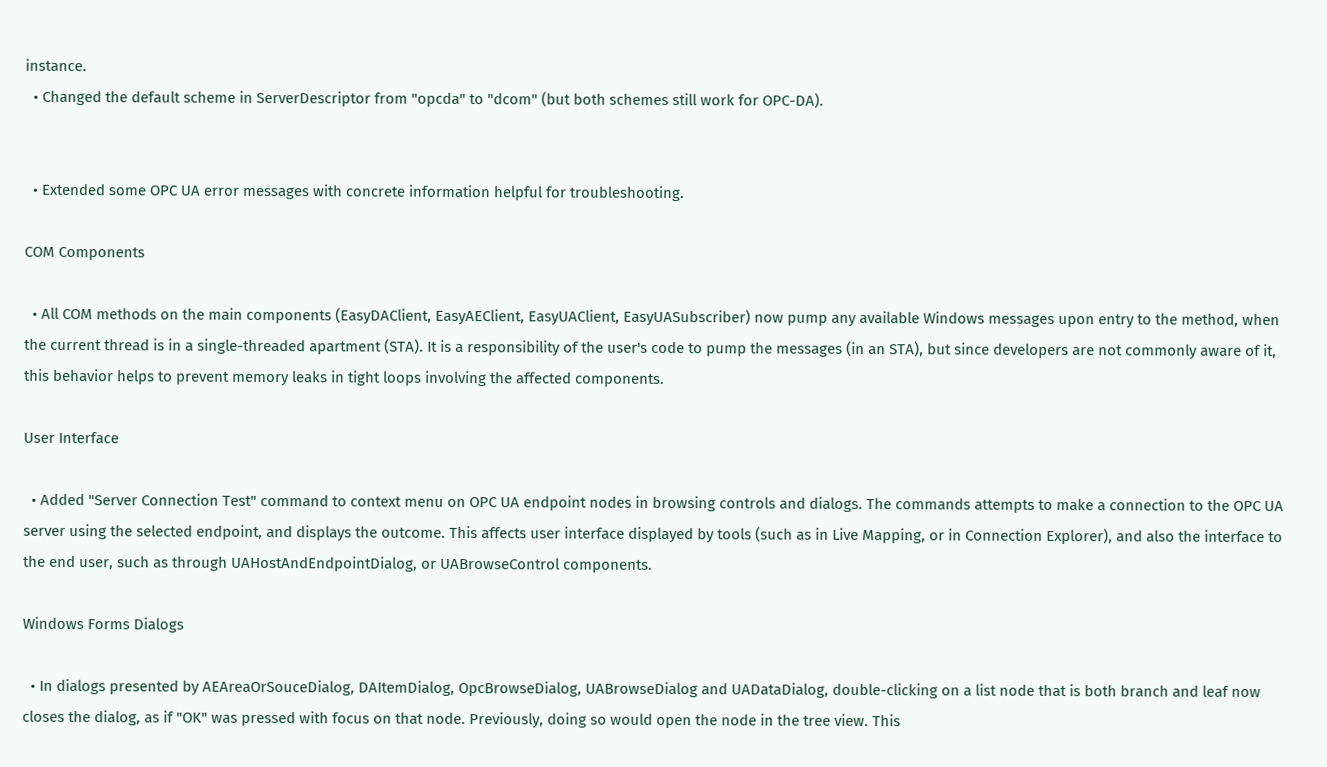instance.
  • Changed the default scheme in ServerDescriptor from "opcda" to "dcom" (but both schemes still work for OPC-DA).


  • Extended some OPC UA error messages with concrete information helpful for troubleshooting.

COM Components

  • All COM methods on the main components (EasyDAClient, EasyAEClient, EasyUAClient, EasyUASubscriber) now pump any available Windows messages upon entry to the method, when the current thread is in a single-threaded apartment (STA). It is a responsibility of the user's code to pump the messages (in an STA), but since developers are not commonly aware of it, this behavior helps to prevent memory leaks in tight loops involving the affected components.

User Interface

  • Added "Server Connection Test" command to context menu on OPC UA endpoint nodes in browsing controls and dialogs. The commands attempts to make a connection to the OPC UA server using the selected endpoint, and displays the outcome. This affects user interface displayed by tools (such as in Live Mapping, or in Connection Explorer), and also the interface to the end user, such as through UAHostAndEndpointDialog, or UABrowseControl components.

Windows Forms Dialogs

  • In dialogs presented by AEAreaOrSouceDialog, DAItemDialog, OpcBrowseDialog, UABrowseDialog and UADataDialog, double-clicking on a list node that is both branch and leaf now closes the dialog, as if "OK" was pressed with focus on that node. Previously, doing so would open the node in the tree view. This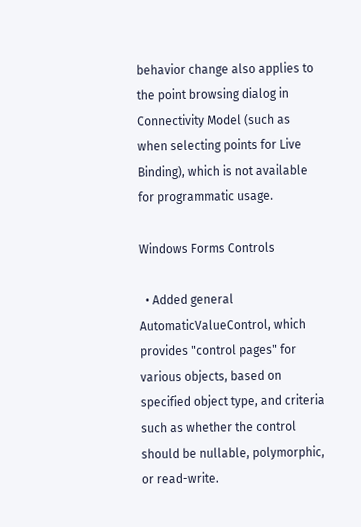behavior change also applies to the point browsing dialog in Connectivity Model (such as when selecting points for Live Binding), which is not available for programmatic usage.

Windows Forms Controls

  • Added general AutomaticValueControl, which provides "control pages" for various objects, based on specified object type, and criteria such as whether the control should be nullable, polymorphic, or read-write.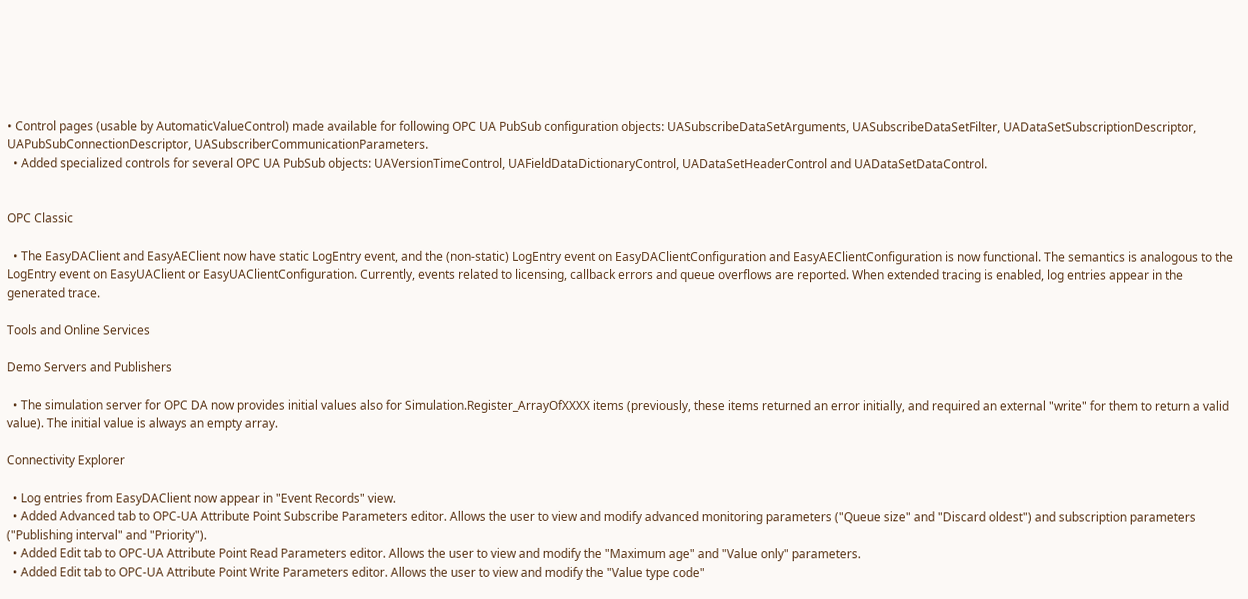• Control pages (usable by AutomaticValueControl) made available for following OPC UA PubSub configuration objects: UASubscribeDataSetArguments, UASubscribeDataSetFilter, UADataSetSubscriptionDescriptor, UAPubSubConnectionDescriptor, UASubscriberCommunicationParameters.
  • Added specialized controls for several OPC UA PubSub objects: UAVersionTimeControl, UAFieldDataDictionaryControl, UADataSetHeaderControl and UADataSetDataControl.


OPC Classic

  • The EasyDAClient and EasyAEClient now have static LogEntry event, and the (non-static) LogEntry event on EasyDAClientConfiguration and EasyAEClientConfiguration is now functional. The semantics is analogous to the LogEntry event on EasyUAClient or EasyUAClientConfiguration. Currently, events related to licensing, callback errors and queue overflows are reported. When extended tracing is enabled, log entries appear in the generated trace.

Tools and Online Services

Demo Servers and Publishers

  • The simulation server for OPC DA now provides initial values also for Simulation.Register_ArrayOfXXXX items (previously, these items returned an error initially, and required an external "write" for them to return a valid value). The initial value is always an empty array.

Connectivity Explorer

  • Log entries from EasyDAClient now appear in "Event Records" view.
  • Added Advanced tab to OPC-UA Attribute Point Subscribe Parameters editor. Allows the user to view and modify advanced monitoring parameters ("Queue size" and "Discard oldest") and subscription parameters ("Publishing interval" and "Priority").
  • Added Edit tab to OPC-UA Attribute Point Read Parameters editor. Allows the user to view and modify the "Maximum age" and "Value only" parameters.
  • Added Edit tab to OPC-UA Attribute Point Write Parameters editor. Allows the user to view and modify the "Value type code"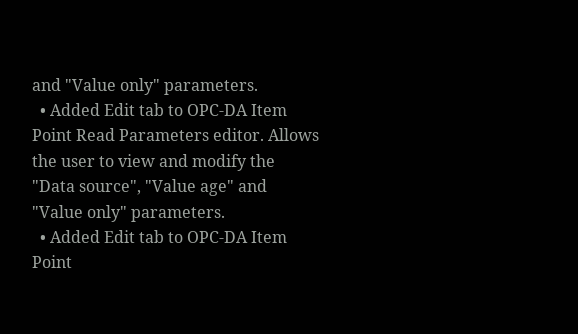and "Value only" parameters.
  • Added Edit tab to OPC-DA Item Point Read Parameters editor. Allows the user to view and modify the "Data source", "Value age" and "Value only" parameters.
  • Added Edit tab to OPC-DA Item Point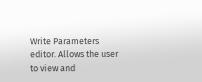Write Parameters editor. Allows the user to view and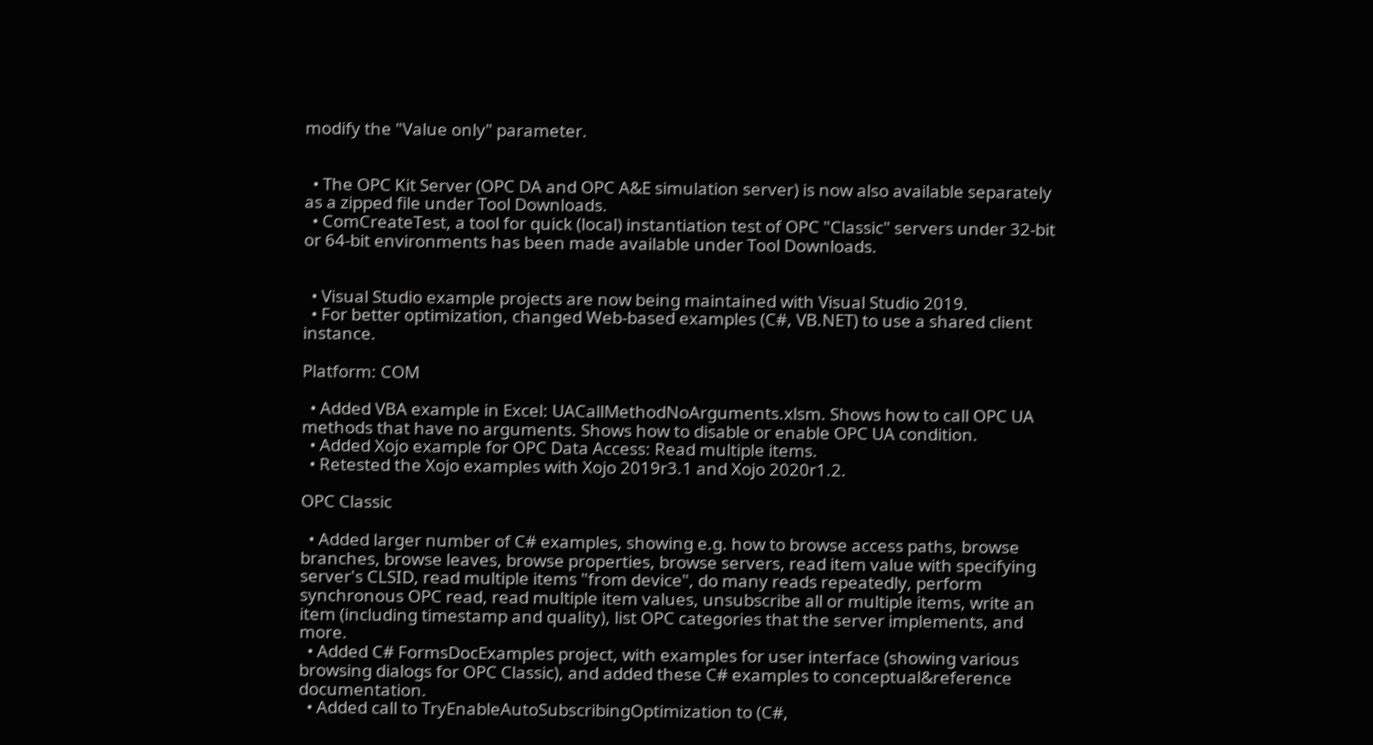modify the "Value only" parameter.


  • The OPC Kit Server (OPC DA and OPC A&E simulation server) is now also available separately as a zipped file under Tool Downloads.
  • ComCreateTest, a tool for quick (local) instantiation test of OPC "Classic" servers under 32-bit or 64-bit environments has been made available under Tool Downloads.


  • Visual Studio example projects are now being maintained with Visual Studio 2019.
  • For better optimization, changed Web-based examples (C#, VB.NET) to use a shared client instance.

Platform: COM

  • Added VBA example in Excel: UACallMethodNoArguments.xlsm. Shows how to call OPC UA methods that have no arguments. Shows how to disable or enable OPC UA condition.
  • Added Xojo example for OPC Data Access: Read multiple items.
  • Retested the Xojo examples with Xojo 2019r3.1 and Xojo 2020r1.2.

OPC Classic

  • Added larger number of C# examples, showing e.g. how to browse access paths, browse branches, browse leaves, browse properties, browse servers, read item value with specifying server's CLSID, read multiple items "from device", do many reads repeatedly, perform synchronous OPC read, read multiple item values, unsubscribe all or multiple items, write an item (including timestamp and quality), list OPC categories that the server implements, and more.
  • Added C# FormsDocExamples project, with examples for user interface (showing various browsing dialogs for OPC Classic), and added these C# examples to conceptual&reference documentation.
  • Added call to TryEnableAutoSubscribingOptimization to (C#,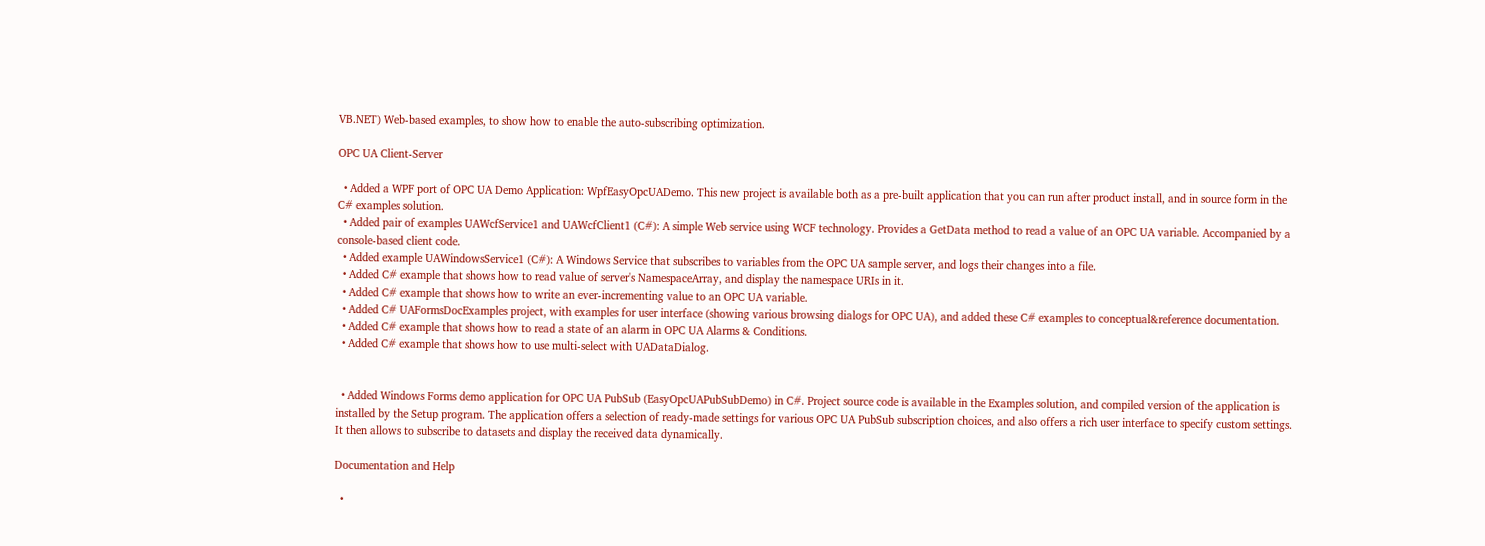VB.NET) Web-based examples, to show how to enable the auto-subscribing optimization.

OPC UA Client-Server

  • Added a WPF port of OPC UA Demo Application: WpfEasyOpcUADemo. This new project is available both as a pre-built application that you can run after product install, and in source form in the C# examples solution.
  • Added pair of examples UAWcfService1 and UAWcfClient1 (C#): A simple Web service using WCF technology. Provides a GetData method to read a value of an OPC UA variable. Accompanied by a console-based client code.
  • Added example UAWindowsService1 (C#): A Windows Service that subscribes to variables from the OPC UA sample server, and logs their changes into a file.
  • Added C# example that shows how to read value of server's NamespaceArray, and display the namespace URIs in it.
  • Added C# example that shows how to write an ever-incrementing value to an OPC UA variable.
  • Added C# UAFormsDocExamples project, with examples for user interface (showing various browsing dialogs for OPC UA), and added these C# examples to conceptual&reference documentation.
  • Added C# example that shows how to read a state of an alarm in OPC UA Alarms & Conditions.
  • Added C# example that shows how to use multi-select with UADataDialog.


  • Added Windows Forms demo application for OPC UA PubSub (EasyOpcUAPubSubDemo) in C#. Project source code is available in the Examples solution, and compiled version of the application is installed by the Setup program. The application offers a selection of ready-made settings for various OPC UA PubSub subscription choices, and also offers a rich user interface to specify custom settings. It then allows to subscribe to datasets and display the received data dynamically.

Documentation and Help

  •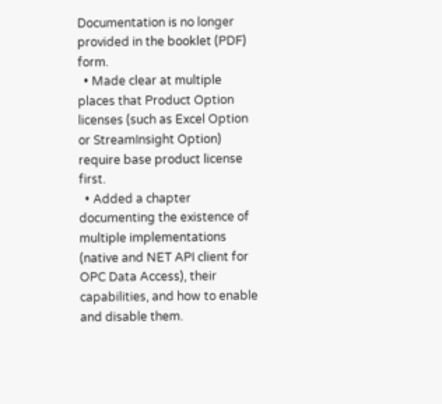Documentation is no longer provided in the booklet (PDF) form.
  • Made clear at multiple places that Product Option licenses (such as Excel Option or StreamInsight Option) require base product license first.
  • Added a chapter documenting the existence of multiple implementations (native and NET API client for OPC Data Access), their capabilities, and how to enable and disable them.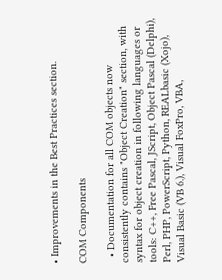• Improvements in the Best Practices section.

COM Components

  • Documentation for all COM objects now consistently contains "Object Creation" section, with syntax for object creation in following languages or tools: C++, Free Pascal, JScript, Object Pascal (Delphi), Perl, PHP, PowerScript, Python, REALbasic (Xojo), Visual Basic (VB 6.), Visual FoxPro, VBA,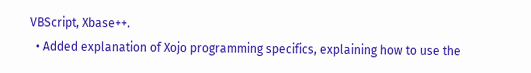VBScript, Xbase++.
  • Added explanation of Xojo programming specifics, explaining how to use the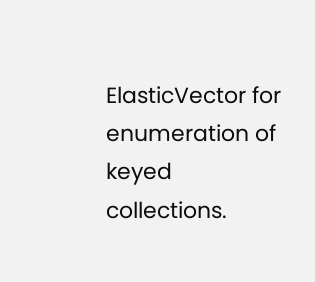ElasticVector for enumeration of keyed collections.